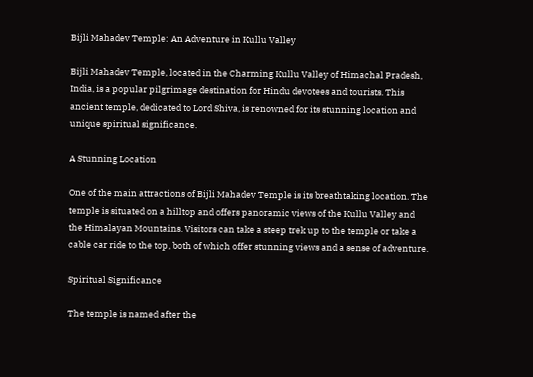Bijli Mahadev Temple: An Adventure in Kullu Valley

Bijli Mahadev Temple, located in the Charming Kullu Valley of Himachal Pradesh, India, is a popular pilgrimage destination for Hindu devotees and tourists. This ancient temple, dedicated to Lord Shiva, is renowned for its stunning location and unique spiritual significance.

A Stunning Location

One of the main attractions of Bijli Mahadev Temple is its breathtaking location. The temple is situated on a hilltop and offers panoramic views of the Kullu Valley and the Himalayan Mountains. Visitors can take a steep trek up to the temple or take a cable car ride to the top, both of which offer stunning views and a sense of adventure.

Spiritual Significance

The temple is named after the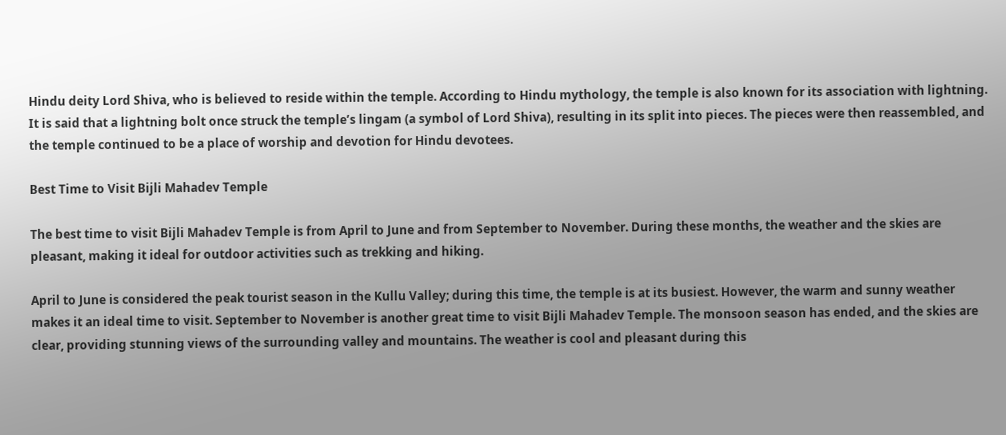Hindu deity Lord Shiva, who is believed to reside within the temple. According to Hindu mythology, the temple is also known for its association with lightning. It is said that a lightning bolt once struck the temple’s lingam (a symbol of Lord Shiva), resulting in its split into pieces. The pieces were then reassembled, and the temple continued to be a place of worship and devotion for Hindu devotees.

Best Time to Visit Bijli Mahadev Temple

The best time to visit Bijli Mahadev Temple is from April to June and from September to November. During these months, the weather and the skies are pleasant, making it ideal for outdoor activities such as trekking and hiking.

April to June is considered the peak tourist season in the Kullu Valley; during this time, the temple is at its busiest. However, the warm and sunny weather makes it an ideal time to visit. September to November is another great time to visit Bijli Mahadev Temple. The monsoon season has ended, and the skies are clear, providing stunning views of the surrounding valley and mountains. The weather is cool and pleasant during this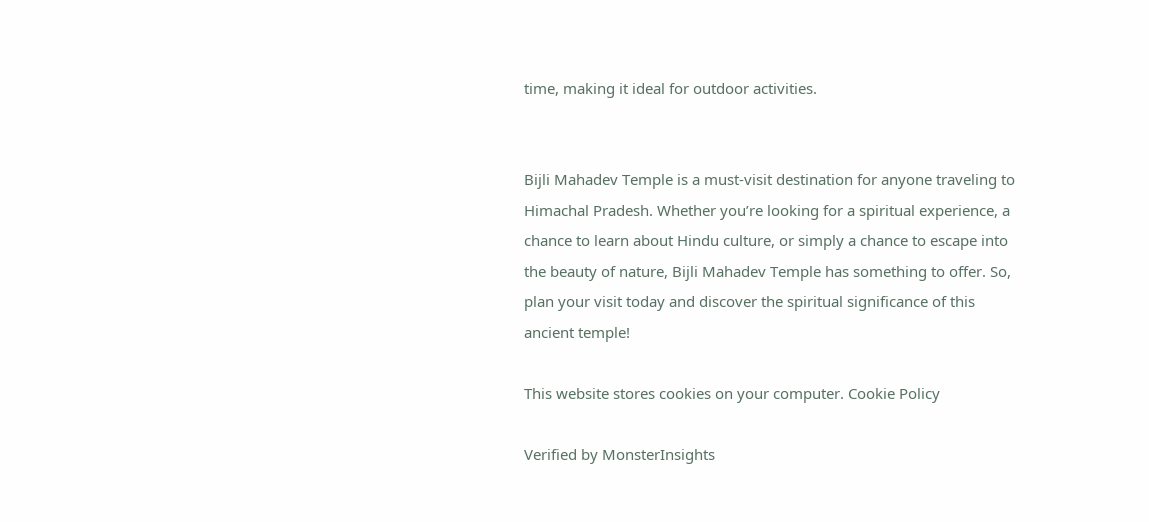time, making it ideal for outdoor activities.


Bijli Mahadev Temple is a must-visit destination for anyone traveling to Himachal Pradesh. Whether you’re looking for a spiritual experience, a chance to learn about Hindu culture, or simply a chance to escape into the beauty of nature, Bijli Mahadev Temple has something to offer. So, plan your visit today and discover the spiritual significance of this ancient temple!

This website stores cookies on your computer. Cookie Policy

Verified by MonsterInsights